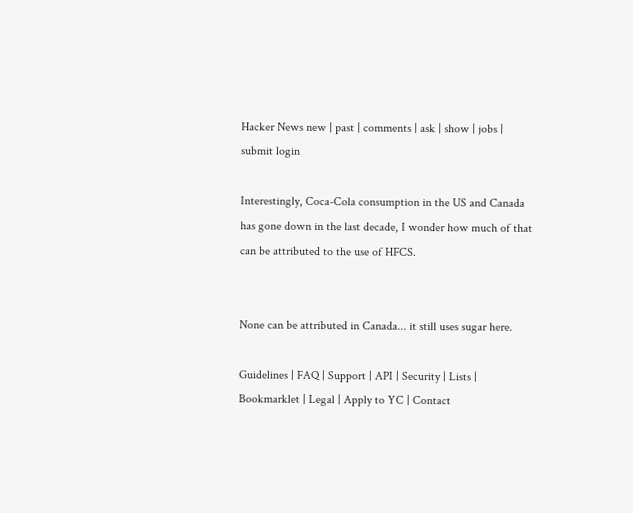Hacker News new | past | comments | ask | show | jobs | submit login

Interestingly, Coca-Cola consumption in the US and Canada has gone down in the last decade, I wonder how much of that can be attributed to the use of HFCS.


None can be attributed in Canada... it still uses sugar here.

Guidelines | FAQ | Support | API | Security | Lists | Bookmarklet | Legal | Apply to YC | Contact